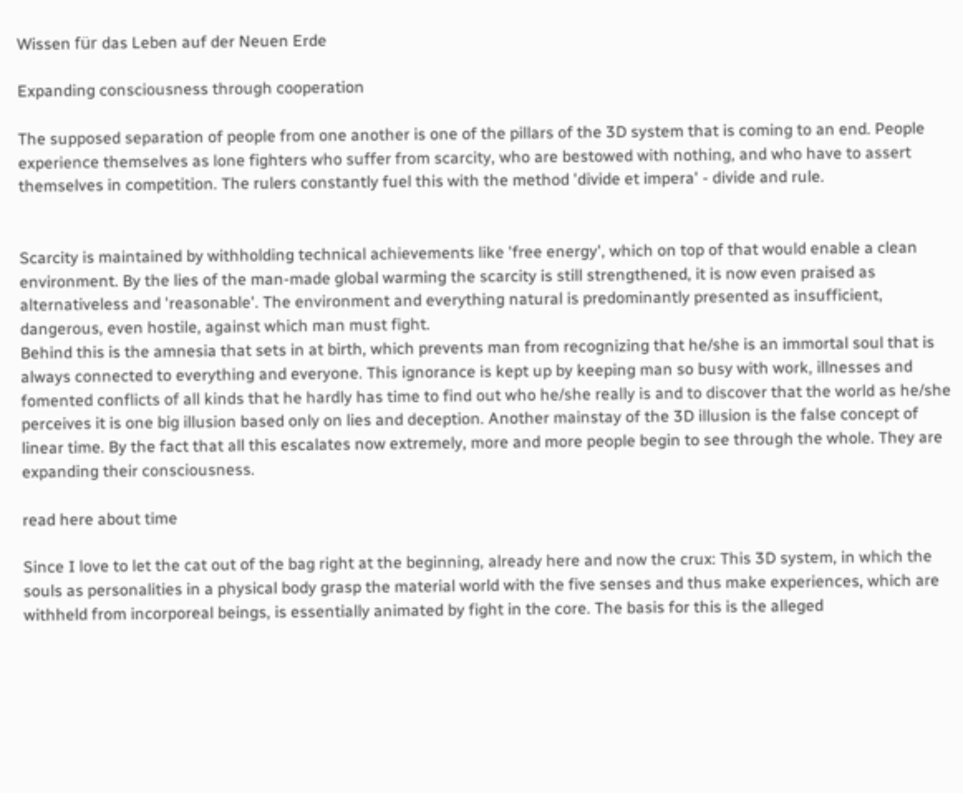Wissen für das Leben auf der Neuen Erde

Expanding consciousness through cooperation

The supposed separation of people from one another is one of the pillars of the 3D system that is coming to an end. People experience themselves as lone fighters who suffer from scarcity, who are bestowed with nothing, and who have to assert themselves in competition. The rulers constantly fuel this with the method 'divide et impera' - divide and rule.


Scarcity is maintained by withholding technical achievements like 'free energy', which on top of that would enable a clean environment. By the lies of the man-made global warming the scarcity is still strengthened, it is now even praised as alternativeless and 'reasonable'. The environment and everything natural is predominantly presented as insufficient, dangerous, even hostile, against which man must fight.
Behind this is the amnesia that sets in at birth, which prevents man from recognizing that he/she is an immortal soul that is always connected to everything and everyone. This ignorance is kept up by keeping man so busy with work, illnesses and fomented conflicts of all kinds that he hardly has time to find out who he/she really is and to discover that the world as he/she perceives it is one big illusion based only on lies and deception. Another mainstay of the 3D illusion is the false concept of linear time. By the fact that all this escalates now extremely, more and more people begin to see through the whole. They are expanding their consciousness.

read here about time

Since I love to let the cat out of the bag right at the beginning, already here and now the crux: This 3D system, in which the souls as personalities in a physical body grasp the material world with the five senses and thus make experiences, which are withheld from incorporeal beings, is essentially animated by fight in the core. The basis for this is the alleged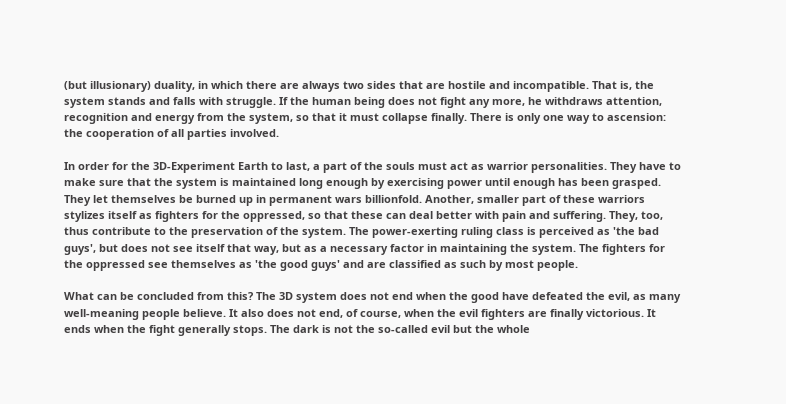(but illusionary) duality, in which there are always two sides that are hostile and incompatible. That is, the system stands and falls with struggle. If the human being does not fight any more, he withdraws attention, recognition and energy from the system, so that it must collapse finally. There is only one way to ascension: the cooperation of all parties involved.

In order for the 3D-Experiment Earth to last, a part of the souls must act as warrior personalities. They have to make sure that the system is maintained long enough by exercising power until enough has been grasped. They let themselves be burned up in permanent wars billionfold. Another, smaller part of these warriors stylizes itself as fighters for the oppressed, so that these can deal better with pain and suffering. They, too, thus contribute to the preservation of the system. The power-exerting ruling class is perceived as 'the bad guys', but does not see itself that way, but as a necessary factor in maintaining the system. The fighters for the oppressed see themselves as 'the good guys' and are classified as such by most people.

What can be concluded from this? The 3D system does not end when the good have defeated the evil, as many well-meaning people believe. It also does not end, of course, when the evil fighters are finally victorious. It ends when the fight generally stops. The dark is not the so-called evil but the whole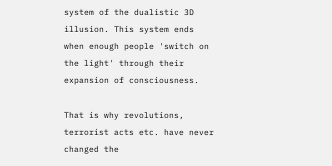system of the dualistic 3D illusion. This system ends when enough people 'switch on the light' through their expansion of consciousness.

That is why revolutions, terrorist acts etc. have never changed the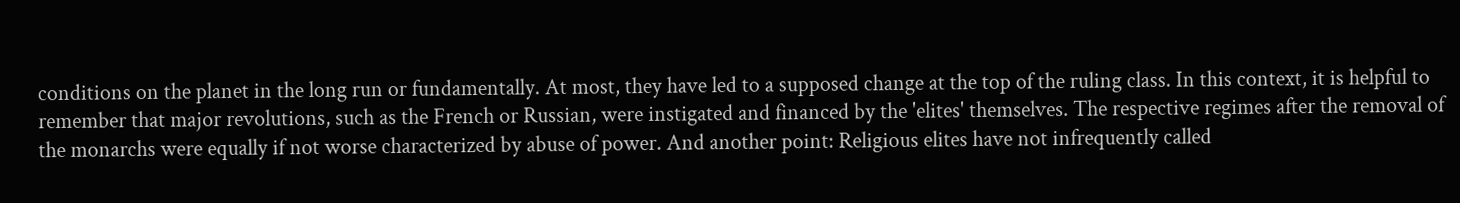conditions on the planet in the long run or fundamentally. At most, they have led to a supposed change at the top of the ruling class. In this context, it is helpful to remember that major revolutions, such as the French or Russian, were instigated and financed by the 'elites' themselves. The respective regimes after the removal of the monarchs were equally if not worse characterized by abuse of power. And another point: Religious elites have not infrequently called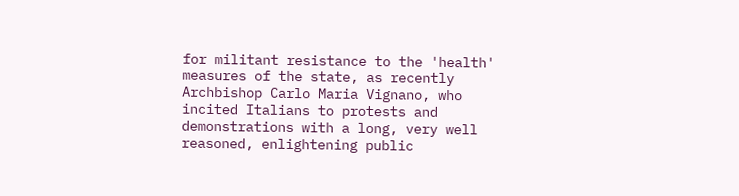for militant resistance to the 'health' measures of the state, as recently Archbishop Carlo Maria Vignano, who incited Italians to protests and demonstrations with a long, very well reasoned, enlightening public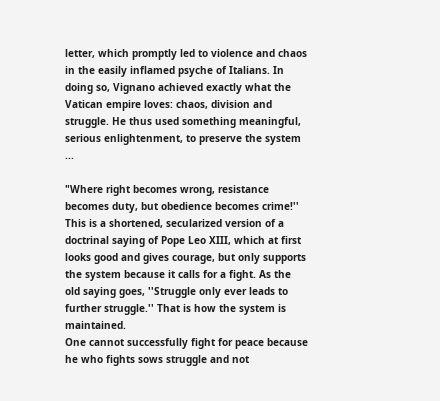letter, which promptly led to violence and chaos in the easily inflamed psyche of Italians. In doing so, Vignano achieved exactly what the Vatican empire loves: chaos, division and struggle. He thus used something meaningful, serious enlightenment, to preserve the system ...

"Where right becomes wrong, resistance becomes duty, but obedience becomes crime!'' This is a shortened, secularized version of a doctrinal saying of Pope Leo XIII, which at first looks good and gives courage, but only supports the system because it calls for a fight. As the old saying goes, ''Struggle only ever leads to further struggle.'' That is how the system is maintained.
One cannot successfully fight for peace because he who fights sows struggle and not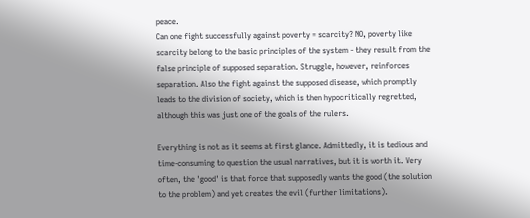peace.
Can one fight successfully against poverty = scarcity? NO, poverty like scarcity belong to the basic principles of the system - they result from the false principle of supposed separation. Struggle, however, reinforces separation. Also the fight against the supposed disease, which promptly leads to the division of society, which is then hypocritically regretted, although this was just one of the goals of the rulers.

Everything is not as it seems at first glance. Admittedly, it is tedious and time-consuming to question the usual narratives, but it is worth it. Very often, the 'good' is that force that supposedly wants the good (the solution to the problem) and yet creates the evil (further limitations).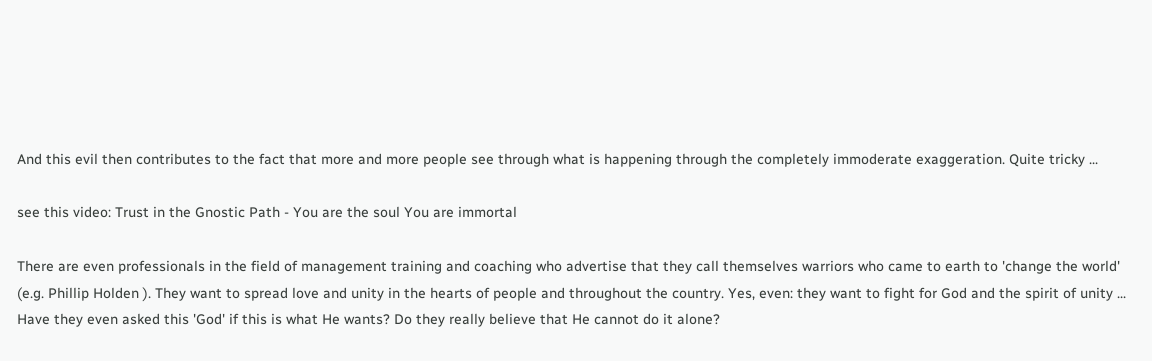And this evil then contributes to the fact that more and more people see through what is happening through the completely immoderate exaggeration. Quite tricky ...

see this video: Trust in the Gnostic Path - You are the soul You are immortal

There are even professionals in the field of management training and coaching who advertise that they call themselves warriors who came to earth to 'change the world' (e.g. Phillip Holden ). They want to spread love and unity in the hearts of people and throughout the country. Yes, even: they want to fight for God and the spirit of unity ... Have they even asked this 'God' if this is what He wants? Do they really believe that He cannot do it alone?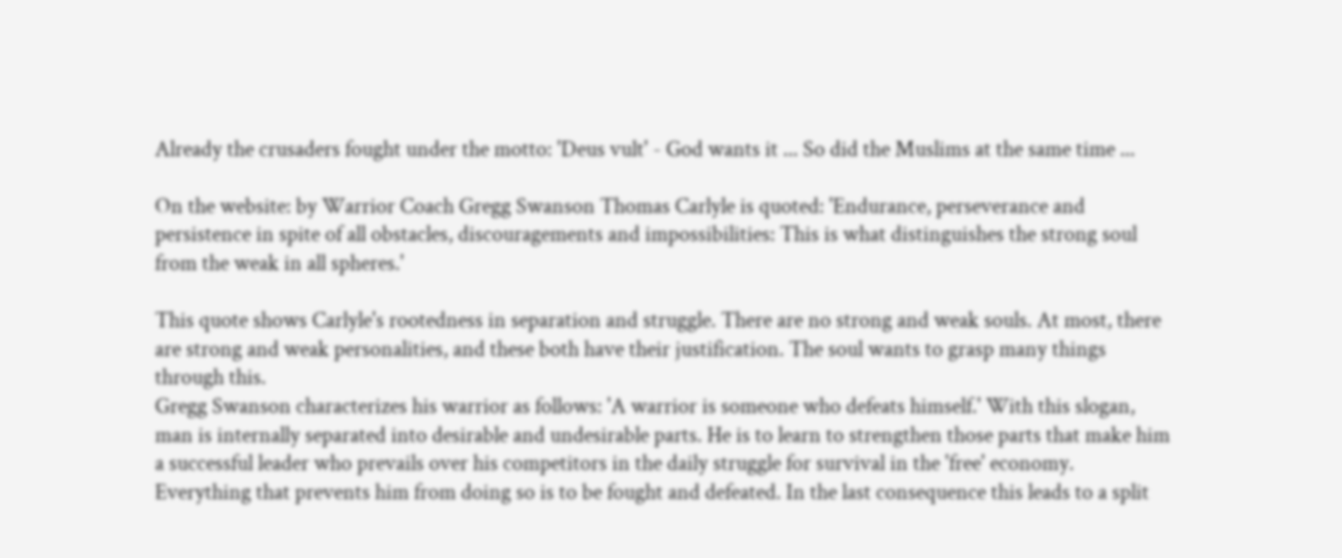Already the crusaders fought under the motto: 'Deus vult' - God wants it ... So did the Muslims at the same time ...

On the website: by Warrior Coach Gregg Swanson Thomas Carlyle is quoted: 'Endurance, perseverance and persistence in spite of all obstacles, discouragements and impossibilities: This is what distinguishes the strong soul from the weak in all spheres.'

This quote shows Carlyle's rootedness in separation and struggle. There are no strong and weak souls. At most, there are strong and weak personalities, and these both have their justification. The soul wants to grasp many things through this.
Gregg Swanson characterizes his warrior as follows: 'A warrior is someone who defeats himself.' With this slogan, man is internally separated into desirable and undesirable parts. He is to learn to strengthen those parts that make him a successful leader who prevails over his competitors in the daily struggle for survival in the 'free' economy. Everything that prevents him from doing so is to be fought and defeated. In the last consequence this leads to a split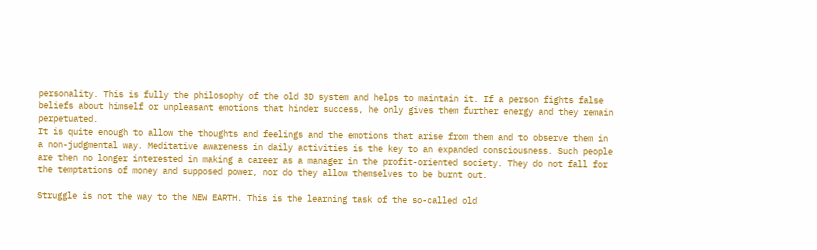personality. This is fully the philosophy of the old 3D system and helps to maintain it. If a person fights false beliefs about himself or unpleasant emotions that hinder success, he only gives them further energy and they remain perpetuated.
It is quite enough to allow the thoughts and feelings and the emotions that arise from them and to observe them in a non-judgmental way. Meditative awareness in daily activities is the key to an expanded consciousness. Such people are then no longer interested in making a career as a manager in the profit-oriented society. They do not fall for the temptations of money and supposed power, nor do they allow themselves to be burnt out.

Struggle is not the way to the NEW EARTH. This is the learning task of the so-called old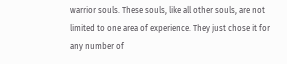warrior souls. These souls, like all other souls, are not limited to one area of experience. They just chose it for any number of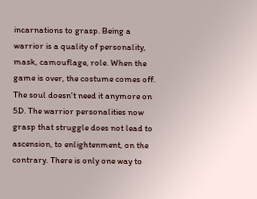incarnations to grasp. Being a warrior is a quality of personality, mask, camouflage, role. When the game is over, the costume comes off. The soul doesn't need it anymore on 5D. The warrior personalities now grasp that struggle does not lead to ascension, to enlightenment, on the contrary. There is only one way to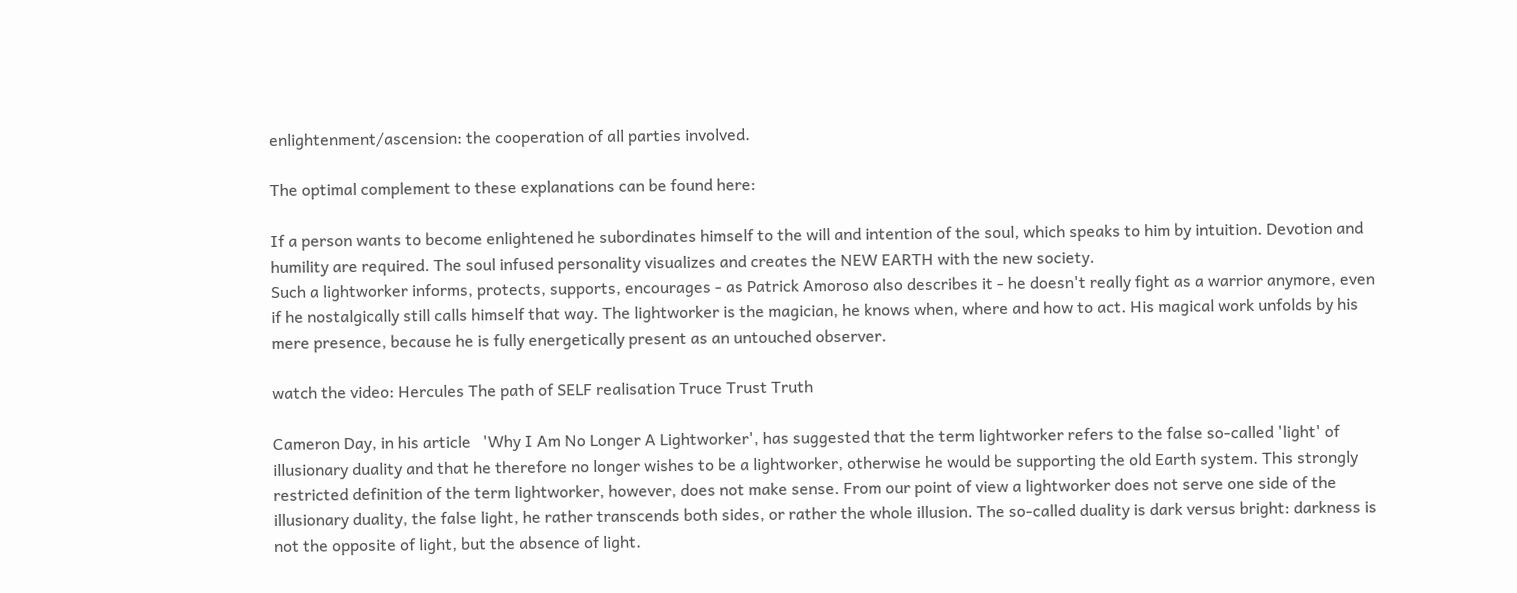enlightenment/ascension: the cooperation of all parties involved.

The optimal complement to these explanations can be found here:

If a person wants to become enlightened he subordinates himself to the will and intention of the soul, which speaks to him by intuition. Devotion and humility are required. The soul infused personality visualizes and creates the NEW EARTH with the new society.
Such a lightworker informs, protects, supports, encourages - as Patrick Amoroso also describes it - he doesn't really fight as a warrior anymore, even if he nostalgically still calls himself that way. The lightworker is the magician, he knows when, where and how to act. His magical work unfolds by his mere presence, because he is fully energetically present as an untouched observer.

watch the video: Hercules The path of SELF realisation Truce Trust Truth

Cameron Day, in his article   'Why I Am No Longer A Lightworker', has suggested that the term lightworker refers to the false so-called 'light' of illusionary duality and that he therefore no longer wishes to be a lightworker, otherwise he would be supporting the old Earth system. This strongly restricted definition of the term lightworker, however, does not make sense. From our point of view a lightworker does not serve one side of the illusionary duality, the false light, he rather transcends both sides, or rather the whole illusion. The so-called duality is dark versus bright: darkness is not the opposite of light, but the absence of light.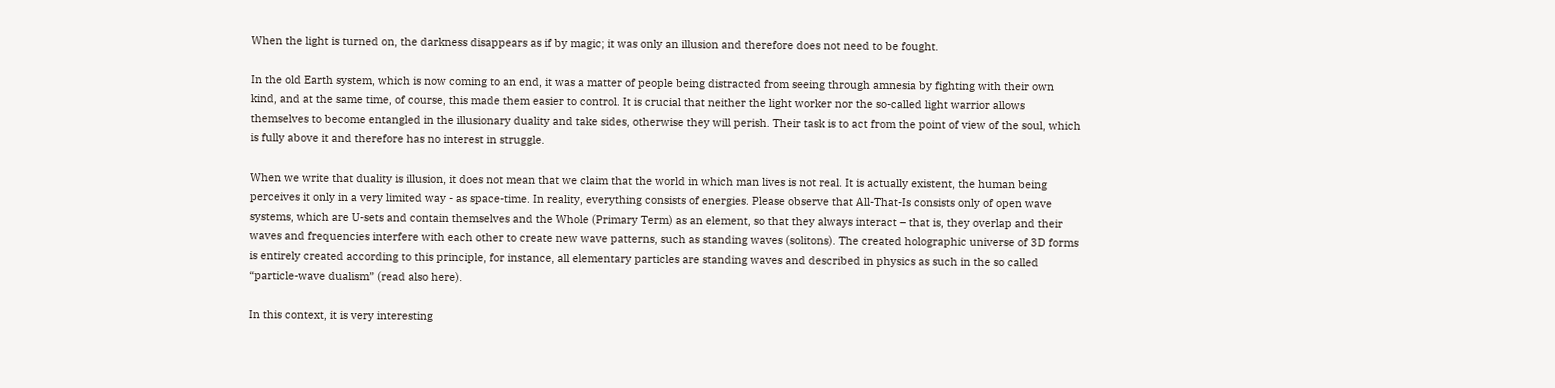When the light is turned on, the darkness disappears as if by magic; it was only an illusion and therefore does not need to be fought.

In the old Earth system, which is now coming to an end, it was a matter of people being distracted from seeing through amnesia by fighting with their own kind, and at the same time, of course, this made them easier to control. It is crucial that neither the light worker nor the so-called light warrior allows themselves to become entangled in the illusionary duality and take sides, otherwise they will perish. Their task is to act from the point of view of the soul, which is fully above it and therefore has no interest in struggle.

When we write that duality is illusion, it does not mean that we claim that the world in which man lives is not real. It is actually existent, the human being perceives it only in a very limited way - as space-time. In reality, everything consists of energies. Please observe that All-That-Is consists only of open wave systems, which are U-sets and contain themselves and the Whole (Primary Term) as an element, so that they always interact – that is, they overlap and their waves and frequencies interfere with each other to create new wave patterns, such as standing waves (solitons). The created holographic universe of 3D forms is entirely created according to this principle, for instance, all elementary particles are standing waves and described in physics as such in the so called “particle-wave dualism” (read also here).

In this context, it is very interesting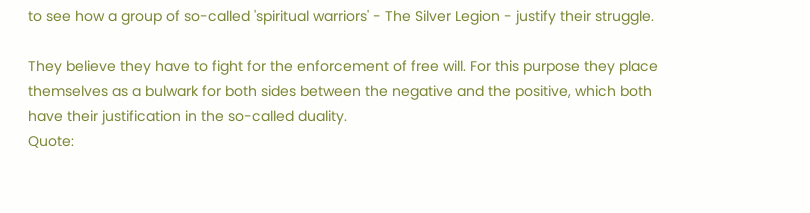to see how a group of so-called 'spiritual warriors' - The Silver Legion - justify their struggle.

They believe they have to fight for the enforcement of free will. For this purpose they place themselves as a bulwark for both sides between the negative and the positive, which both have their justification in the so-called duality.
Quote: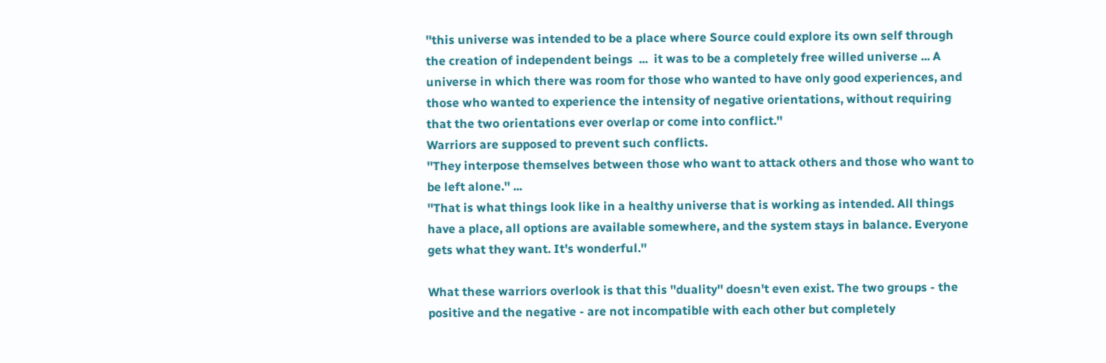''this universe was intended to be a place where Source could explore its own self through the creation of independent beings  ...  it was to be a completely free willed universe ... A universe in which there was room for those who wanted to have only good experiences, and those who wanted to experience the intensity of negative orientations, without requiring that the two orientations ever overlap or come into conflict.''
Warriors are supposed to prevent such conflicts.
''They interpose themselves between those who want to attack others and those who want to be left alone.'' ...
''That is what things look like in a healthy universe that is working as intended. All things have a place, all options are available somewhere, and the system stays in balance. Everyone gets what they want. It's wonderful.''

What these warriors overlook is that this ''duality'' doesn't even exist. The two groups - the positive and the negative - are not incompatible with each other but completely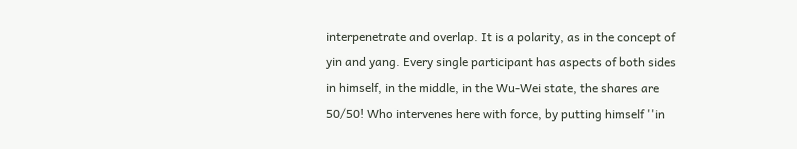interpenetrate and overlap. It is a polarity, as in the concept of yin and yang. Every single participant has aspects of both sides in himself, in the middle, in the Wu-Wei state, the shares are 50/50! Who intervenes here with force, by putting himself ''in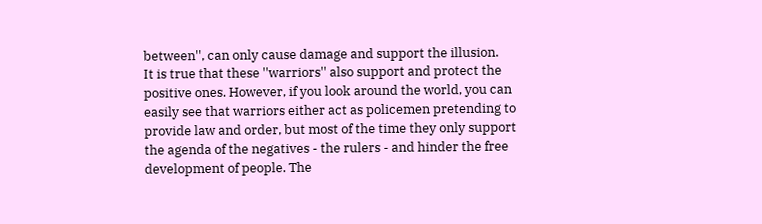between'', can only cause damage and support the illusion.
It is true that these ''warriors'' also support and protect the positive ones. However, if you look around the world, you can easily see that warriors either act as policemen pretending to provide law and order, but most of the time they only support the agenda of the negatives - the rulers - and hinder the free development of people. The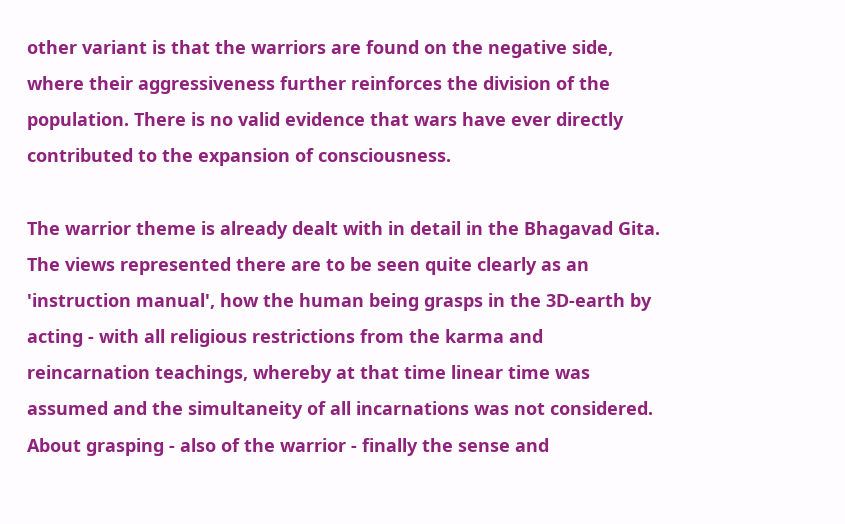other variant is that the warriors are found on the negative side, where their aggressiveness further reinforces the division of the population. There is no valid evidence that wars have ever directly contributed to the expansion of consciousness.

The warrior theme is already dealt with in detail in the Bhagavad Gita. The views represented there are to be seen quite clearly as an 'instruction manual', how the human being grasps in the 3D-earth by acting - with all religious restrictions from the karma and reincarnation teachings, whereby at that time linear time was assumed and the simultaneity of all incarnations was not considered. About grasping - also of the warrior - finally the sense and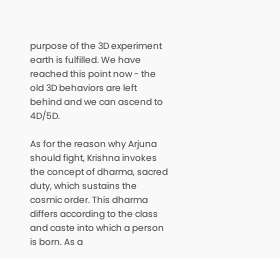purpose of the 3D experiment earth is fulfilled. We have reached this point now - the old 3D behaviors are left behind and we can ascend to 4D/5D.

As for the reason why Arjuna should fight, Krishna invokes the concept of dharma, sacred duty, which sustains the cosmic order. This dharma differs according to the class and caste into which a person is born. As a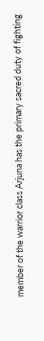member of the warrior class Arjuna has the primary sacred duty of fighting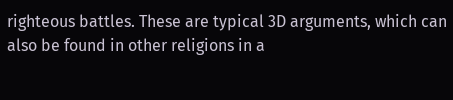righteous battles. These are typical 3D arguments, which can also be found in other religions in a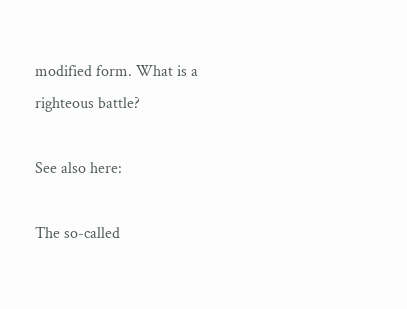modified form. What is a righteous battle?

See also here:

The so-called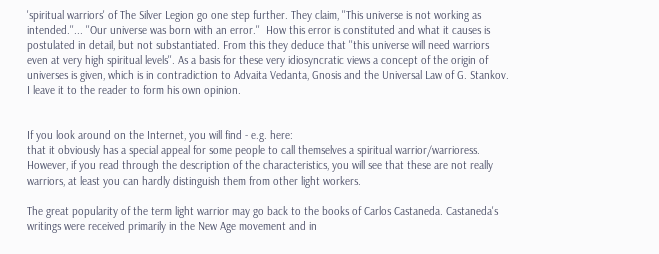'spiritual warriors' of The Silver Legion go one step further. They claim, ''This universe is not working as intended.''... ''Our universe was born with an error.''  How this error is constituted and what it causes is postulated in detail, but not substantiated. From this they deduce that ''this universe will need warriors even at very high spiritual levels''. As a basis for these very idiosyncratic views a concept of the origin of universes is given, which is in contradiction to Advaita Vedanta, Gnosis and the Universal Law of G. Stankov. I leave it to the reader to form his own opinion.


If you look around on the Internet, you will find - e.g. here:
that it obviously has a special appeal for some people to call themselves a spiritual warrior/warrioress. However, if you read through the description of the characteristics, you will see that these are not really warriors, at least you can hardly distinguish them from other light workers.

The great popularity of the term light warrior may go back to the books of Carlos Castaneda. Castaneda's writings were received primarily in the New Age movement and in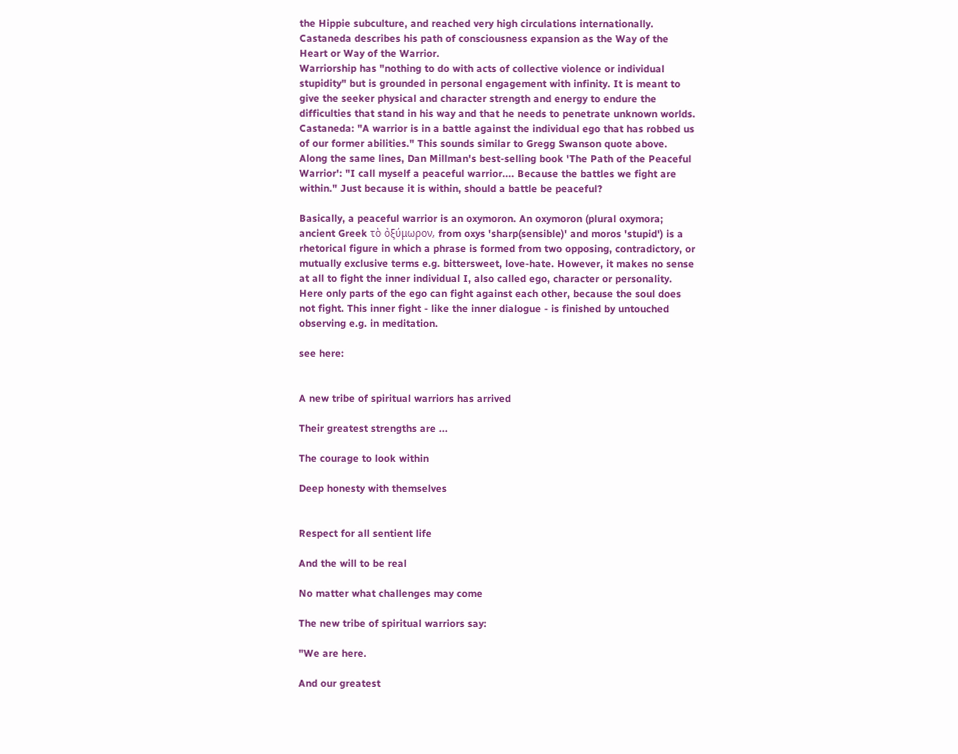the Hippie subculture, and reached very high circulations internationally. Castaneda describes his path of consciousness expansion as the Way of the Heart or Way of the Warrior.
Warriorship has "nothing to do with acts of collective violence or individual stupidity" but is grounded in personal engagement with infinity. It is meant to give the seeker physical and character strength and energy to endure the difficulties that stand in his way and that he needs to penetrate unknown worlds. Castaneda: "A warrior is in a battle against the individual ego that has robbed us of our former abilities." This sounds similar to Gregg Swanson quote above.
Along the same lines, Dan Millman's best-selling book 'The Path of the Peaceful Warrior': "I call myself a peaceful warrior.... Because the battles we fight are within." Just because it is within, should a battle be peaceful?

Basically, a peaceful warrior is an oxymoron. An oxymoron (plural oxymora; ancient Greek τὸ ὀξύμωρον, from oxys 'sharp(sensible)' and moros 'stupid') is a rhetorical figure in which a phrase is formed from two opposing, contradictory, or mutually exclusive terms e.g. bittersweet, love-hate. However, it makes no sense at all to fight the inner individual I, also called ego, character or personality. Here only parts of the ego can fight against each other, because the soul does not fight. This inner fight - like the inner dialogue - is finished by untouched observing e.g. in meditation.

see here:


A new tribe of spiritual warriors has arrived

Their greatest strengths are ...

The courage to look within

Deep honesty with themselves


Respect for all sentient life

And the will to be real

No matter what challenges may come

The new tribe of spiritual warriors say:

"We are here.

And our greatest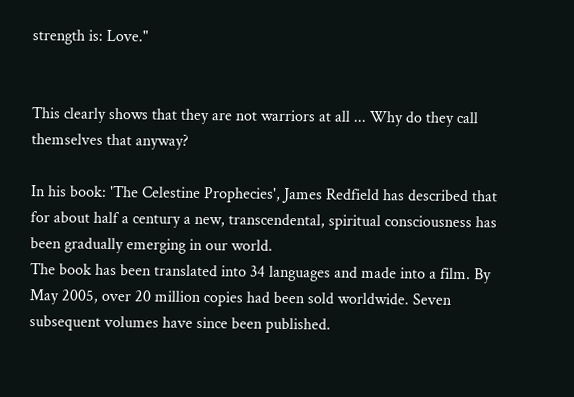strength is: Love."


This clearly shows that they are not warriors at all ... Why do they call themselves that anyway?

In his book: 'The Celestine Prophecies', James Redfield has described that for about half a century a new, transcendental, spiritual consciousness has been gradually emerging in our world.
The book has been translated into 34 languages and made into a film. By May 2005, over 20 million copies had been sold worldwide. Seven subsequent volumes have since been published.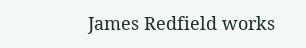James Redfield works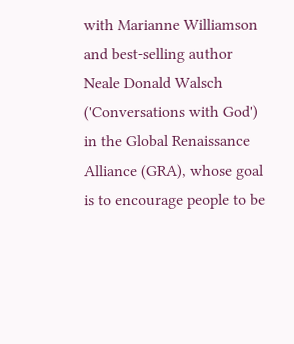with Marianne Williamson and best-selling author Neale Donald Walsch ('Conversations with God') in the Global Renaissance Alliance (GRA), whose goal is to encourage people to be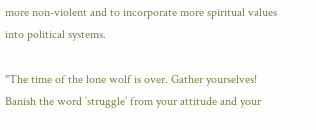more non-violent and to incorporate more spiritual values into political systems.

"The time of the lone wolf is over. Gather yourselves! Banish the word ’struggle’ from your attitude and your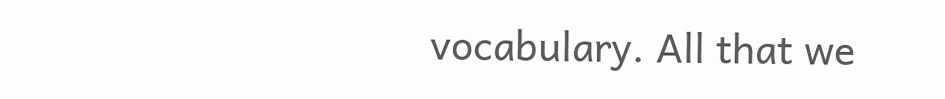vocabulary. All that we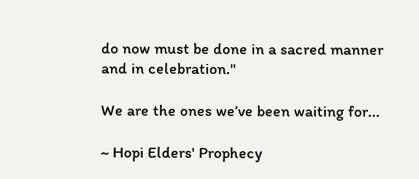do now must be done in a sacred manner and in celebration."

We are the ones we’ve been waiting for...

~ Hopi Elders' Prophecy